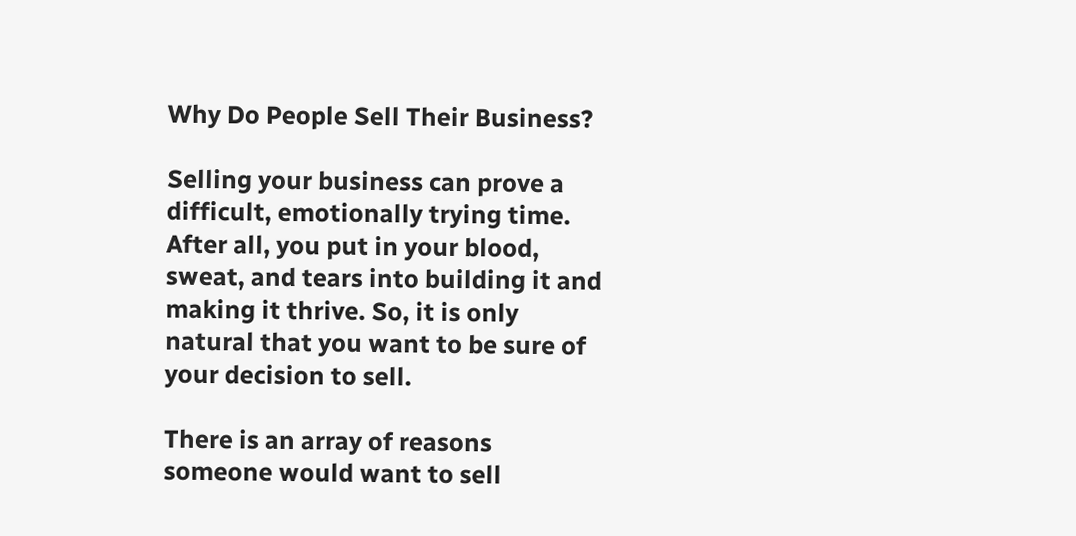Why Do People Sell Their Business?

Selling your business can prove a difficult, emotionally trying time. After all, you put in your blood, sweat, and tears into building it and making it thrive. So, it is only natural that you want to be sure of your decision to sell.

There is an array of reasons someone would want to sell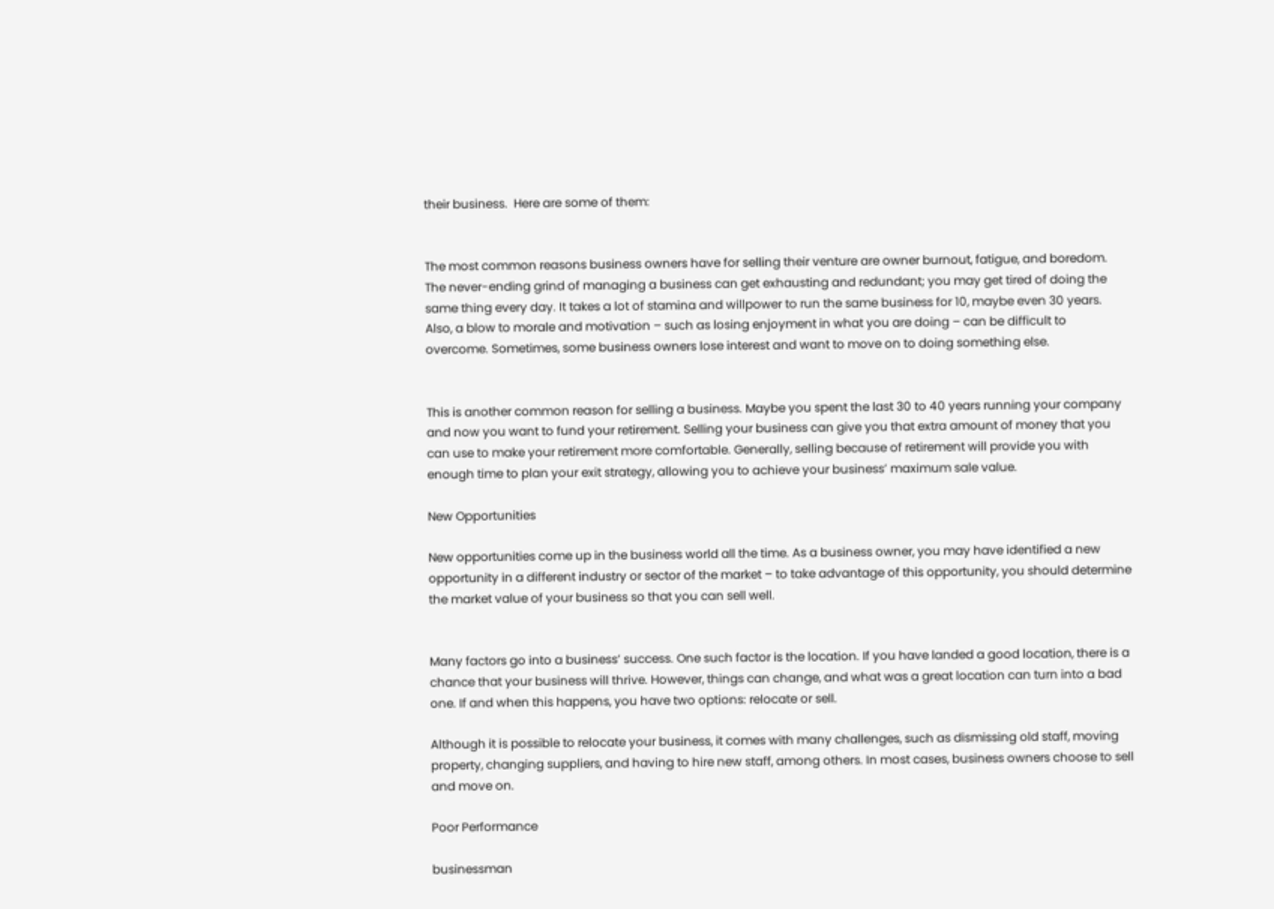their business.  Here are some of them:


The most common reasons business owners have for selling their venture are owner burnout, fatigue, and boredom. The never-ending grind of managing a business can get exhausting and redundant; you may get tired of doing the same thing every day. It takes a lot of stamina and willpower to run the same business for 10, maybe even 30 years. Also, a blow to morale and motivation – such as losing enjoyment in what you are doing – can be difficult to overcome. Sometimes, some business owners lose interest and want to move on to doing something else.


This is another common reason for selling a business. Maybe you spent the last 30 to 40 years running your company and now you want to fund your retirement. Selling your business can give you that extra amount of money that you can use to make your retirement more comfortable. Generally, selling because of retirement will provide you with enough time to plan your exit strategy, allowing you to achieve your business’ maximum sale value.

New Opportunities

New opportunities come up in the business world all the time. As a business owner, you may have identified a new opportunity in a different industry or sector of the market – to take advantage of this opportunity, you should determine the market value of your business so that you can sell well.


Many factors go into a business’ success. One such factor is the location. If you have landed a good location, there is a chance that your business will thrive. However, things can change, and what was a great location can turn into a bad one. If and when this happens, you have two options: relocate or sell.

Although it is possible to relocate your business, it comes with many challenges, such as dismissing old staff, moving property, changing suppliers, and having to hire new staff, among others. In most cases, business owners choose to sell and move on.

Poor Performance

businessman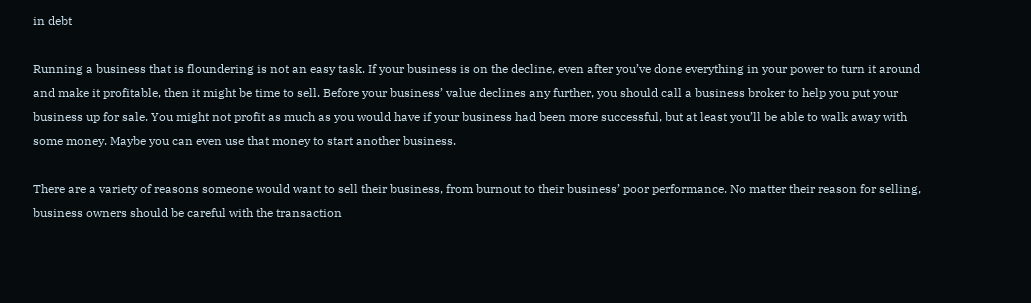in debt

Running a business that is floundering is not an easy task. If your business is on the decline, even after you’ve done everything in your power to turn it around and make it profitable, then it might be time to sell. Before your business’ value declines any further, you should call a business broker to help you put your business up for sale. You might not profit as much as you would have if your business had been more successful, but at least you’ll be able to walk away with some money. Maybe you can even use that money to start another business.

There are a variety of reasons someone would want to sell their business, from burnout to their business’ poor performance. No matter their reason for selling, business owners should be careful with the transaction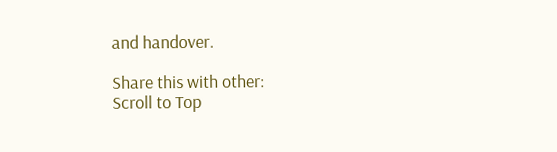and handover.

Share this with other:
Scroll to Top